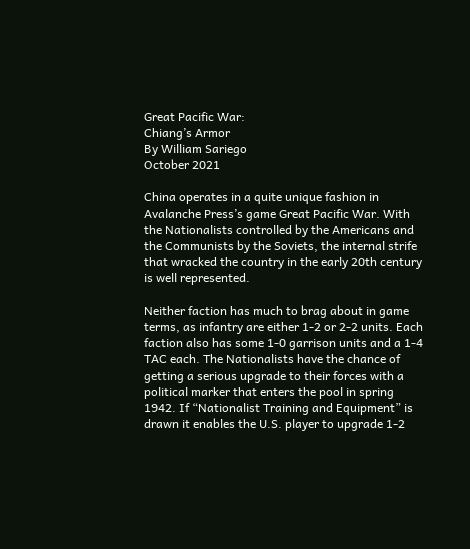Great Pacific War:
Chiang’s Armor
By William Sariego
October 2021

China operates in a quite unique fashion in Avalanche Press’s game Great Pacific War. With the Nationalists controlled by the Americans and the Communists by the Soviets, the internal strife that wracked the country in the early 20th century is well represented.

Neither faction has much to brag about in game terms, as infantry are either 1-2 or 2-2 units. Each faction also has some 1-0 garrison units and a 1-4 TAC each. The Nationalists have the chance of getting a serious upgrade to their forces with a political marker that enters the pool in spring 1942. If “Nationalist Training and Equipment” is drawn it enables the U.S. player to upgrade 1-2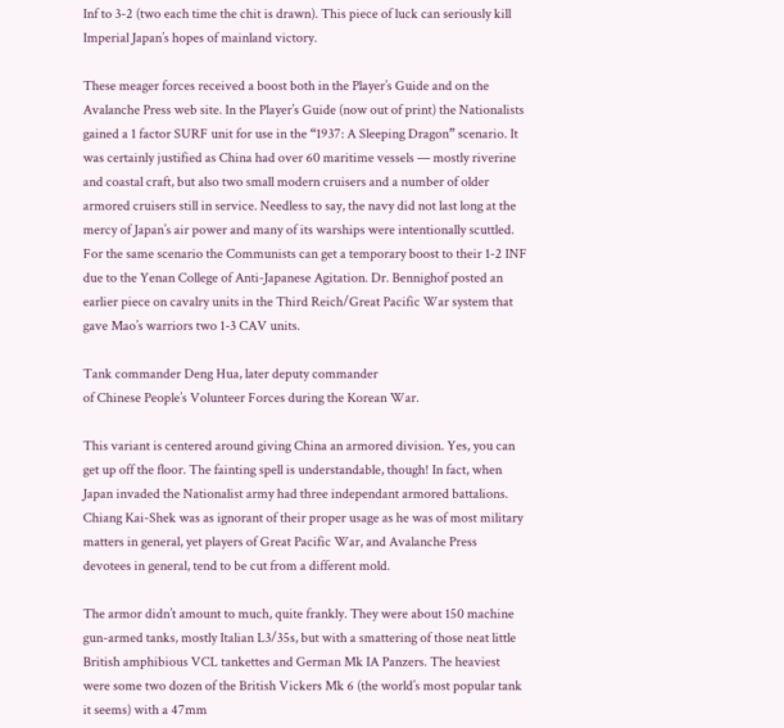Inf to 3-2 (two each time the chit is drawn). This piece of luck can seriously kill Imperial Japan’s hopes of mainland victory.

These meager forces received a boost both in the Player’s Guide and on the Avalanche Press web site. In the Player’s Guide (now out of print) the Nationalists gained a 1 factor SURF unit for use in the “1937: A Sleeping Dragon” scenario. It was certainly justified as China had over 60 maritime vessels — mostly riverine and coastal craft, but also two small modern cruisers and a number of older armored cruisers still in service. Needless to say, the navy did not last long at the mercy of Japan’s air power and many of its warships were intentionally scuttled. For the same scenario the Communists can get a temporary boost to their 1-2 INF due to the Yenan College of Anti-Japanese Agitation. Dr. Bennighof posted an earlier piece on cavalry units in the Third Reich/Great Pacific War system that gave Mao’s warriors two 1-3 CAV units.

Tank commander Deng Hua, later deputy commander
of Chinese People’s Volunteer Forces during the Korean War.

This variant is centered around giving China an armored division. Yes, you can get up off the floor. The fainting spell is understandable, though! In fact, when Japan invaded the Nationalist army had three independant armored battalions. Chiang Kai-Shek was as ignorant of their proper usage as he was of most military matters in general, yet players of Great Pacific War, and Avalanche Press devotees in general, tend to be cut from a different mold.

The armor didn’t amount to much, quite frankly. They were about 150 machine gun-armed tanks, mostly Italian L3/35s, but with a smattering of those neat little British amphibious VCL tankettes and German Mk IA Panzers. The heaviest were some two dozen of the British Vickers Mk 6 (the world’s most popular tank it seems) with a 47mm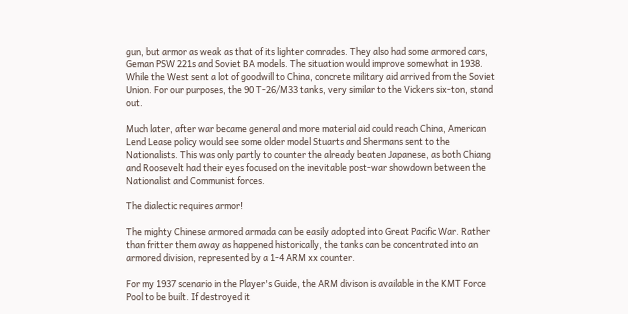gun, but armor as weak as that of its lighter comrades. They also had some armored cars, Geman PSW 221s and Soviet BA models. The situation would improve somewhat in 1938. While the West sent a lot of goodwill to China, concrete military aid arrived from the Soviet Union. For our purposes, the 90 T-26/M33 tanks, very similar to the Vickers six-ton, stand out.

Much later, after war became general and more material aid could reach China, American Lend Lease policy would see some older model Stuarts and Shermans sent to the Nationalists. This was only partly to counter the already beaten Japanese, as both Chiang and Roosevelt had their eyes focused on the inevitable post-war showdown between the Nationalist and Communist forces.

The dialectic requires armor!

The mighty Chinese armored armada can be easily adopted into Great Pacific War. Rather than fritter them away as happened historically, the tanks can be concentrated into an armored division, represented by a 1-4 ARM xx counter.

For my 1937 scenario in the Player's Guide, the ARM divison is available in the KMT Force Pool to be built. If destroyed it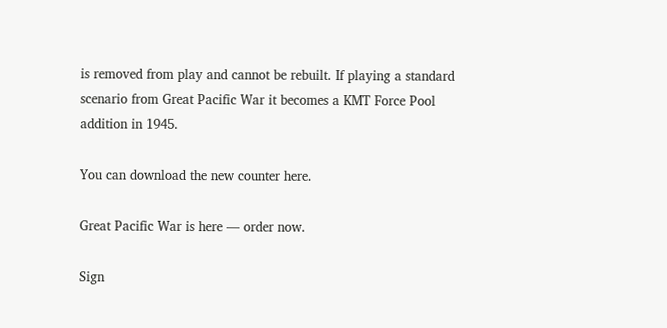is removed from play and cannot be rebuilt. If playing a standard scenario from Great Pacific War it becomes a KMT Force Pool addition in 1945.

You can download the new counter here.

Great Pacific War is here — order now.

Sign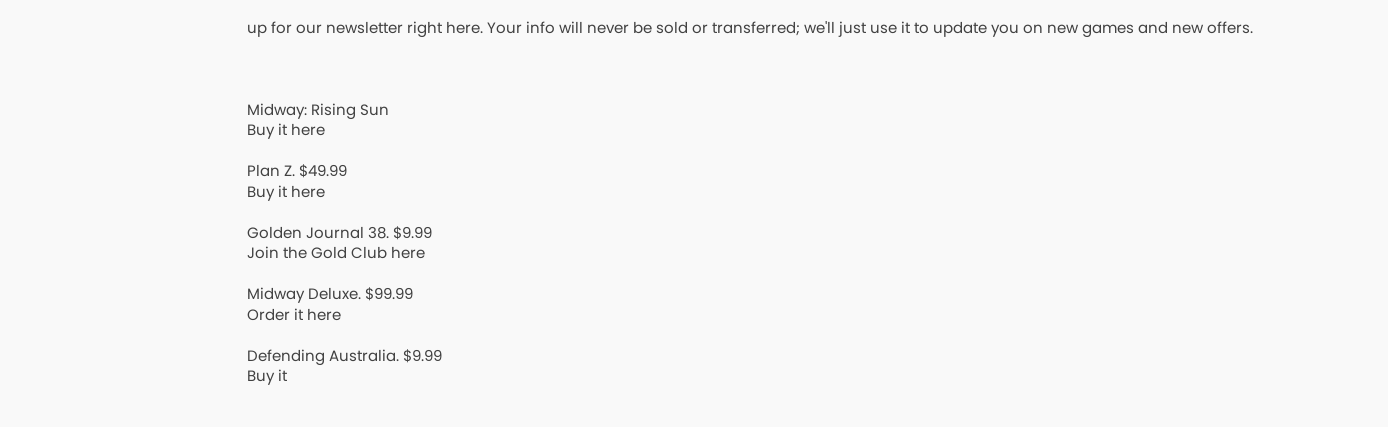up for our newsletter right here. Your info will never be sold or transferred; we'll just use it to update you on new games and new offers.



Midway: Rising Sun
Buy it here

Plan Z. $49.99
Buy it here

Golden Journal 38. $9.99
Join the Gold Club here

Midway Deluxe. $99.99
Order it here

Defending Australia. $9.99
Buy it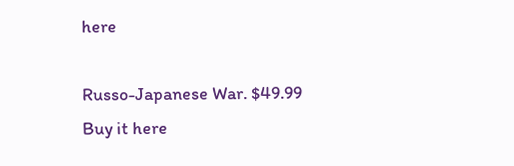here

Russo-Japanese War. $49.99
Buy it here